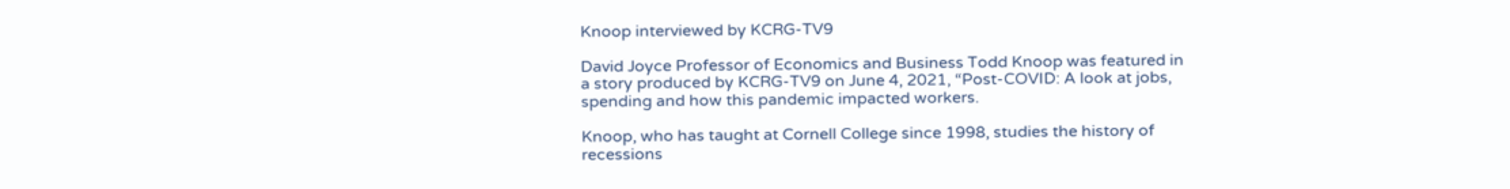Knoop interviewed by KCRG-TV9

David Joyce Professor of Economics and Business Todd Knoop was featured in a story produced by KCRG-TV9 on June 4, 2021, “Post-COVID: A look at jobs, spending and how this pandemic impacted workers.

Knoop, who has taught at Cornell College since 1998, studies the history of recessions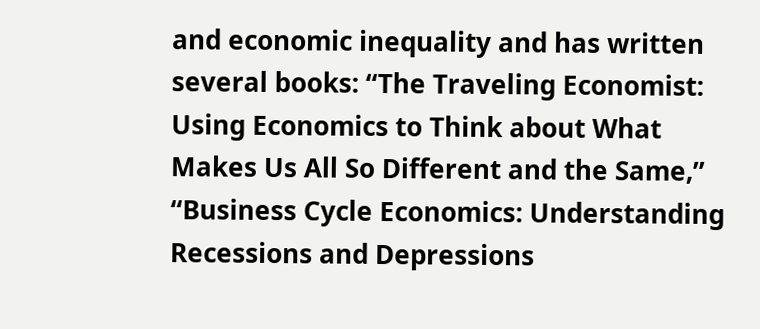and economic inequality and has written several books: “The Traveling Economist: Using Economics to Think about What Makes Us All So Different and the Same,” “Business Cycle Economics: Understanding Recessions and Depressions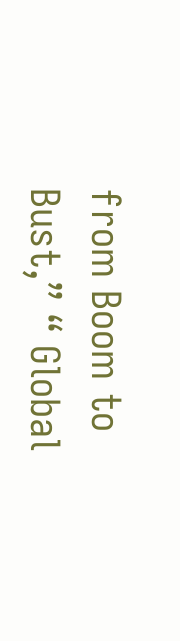from Boom to Bust,” “ Global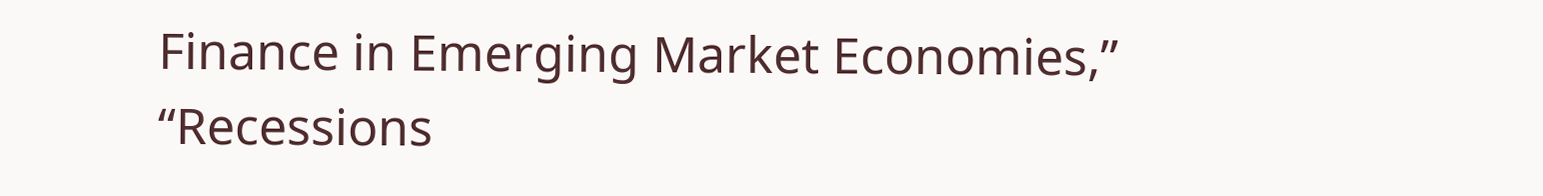Finance in Emerging Market Economies,” “Recessions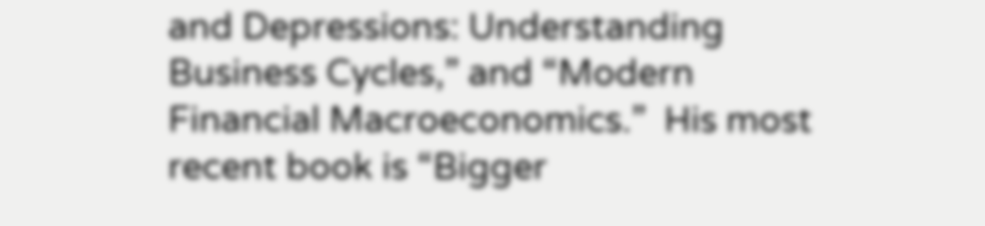and Depressions: Understanding Business Cycles,” and “Modern Financial Macroeconomics.”  His most recent book is “Bigger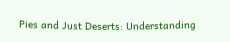Pies and Just Deserts: Understanding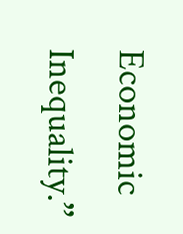Economic Inequality.”